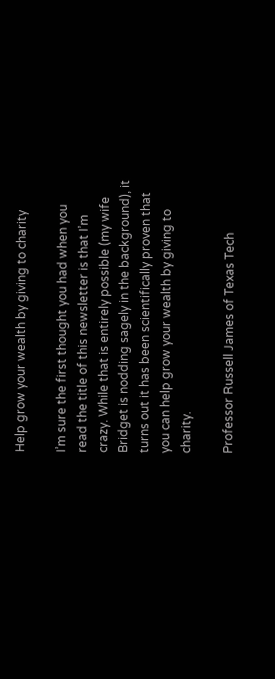Help grow your wealth by giving to charity

I’m sure the first thought you had when you read the title of this newsletter is that I’m crazy. While that is entirely possible (my wife Bridget is nodding sagely in the background), it turns out it has been scientifically proven that you can help grow your wealth by giving to charity.

Professor Russell James of Texas Tech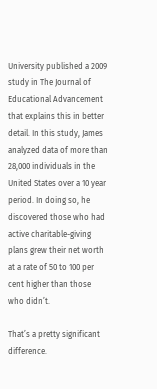University published a 2009 study in The Journal of Educational Advancement that explains this in better detail. In this study, James analyzed data of more than 28,000 individuals in the United States over a 10 year period. In doing so, he discovered those who had active charitable-giving plans grew their net worth at a rate of 50 to 100 per cent higher than those who didn’t.

That’s a pretty significant difference.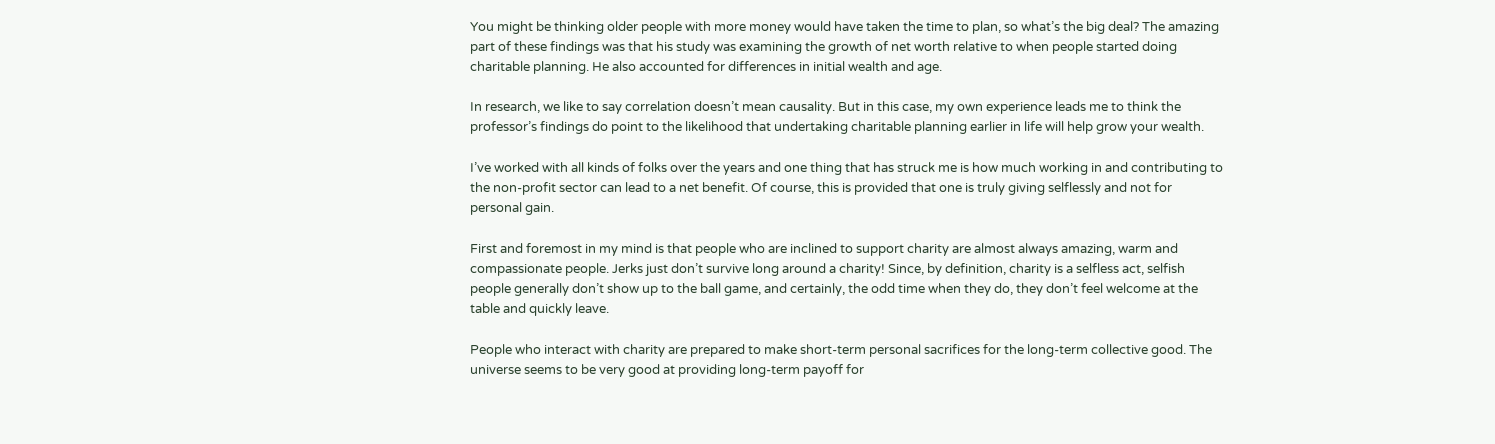You might be thinking older people with more money would have taken the time to plan, so what’s the big deal? The amazing part of these findings was that his study was examining the growth of net worth relative to when people started doing charitable planning. He also accounted for differences in initial wealth and age.

In research, we like to say correlation doesn’t mean causality. But in this case, my own experience leads me to think the professor’s findings do point to the likelihood that undertaking charitable planning earlier in life will help grow your wealth.

I’ve worked with all kinds of folks over the years and one thing that has struck me is how much working in and contributing to the non-profit sector can lead to a net benefit. Of course, this is provided that one is truly giving selflessly and not for personal gain.

First and foremost in my mind is that people who are inclined to support charity are almost always amazing, warm and compassionate people. Jerks just don’t survive long around a charity! Since, by definition, charity is a selfless act, selfish people generally don’t show up to the ball game, and certainly, the odd time when they do, they don’t feel welcome at the table and quickly leave.

People who interact with charity are prepared to make short-term personal sacrifices for the long-term collective good. The universe seems to be very good at providing long-term payoff for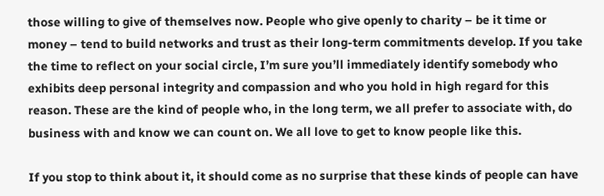those willing to give of themselves now. People who give openly to charity – be it time or money – tend to build networks and trust as their long-term commitments develop. If you take the time to reflect on your social circle, I’m sure you’ll immediately identify somebody who exhibits deep personal integrity and compassion and who you hold in high regard for this reason. These are the kind of people who, in the long term, we all prefer to associate with, do business with and know we can count on. We all love to get to know people like this.

If you stop to think about it, it should come as no surprise that these kinds of people can have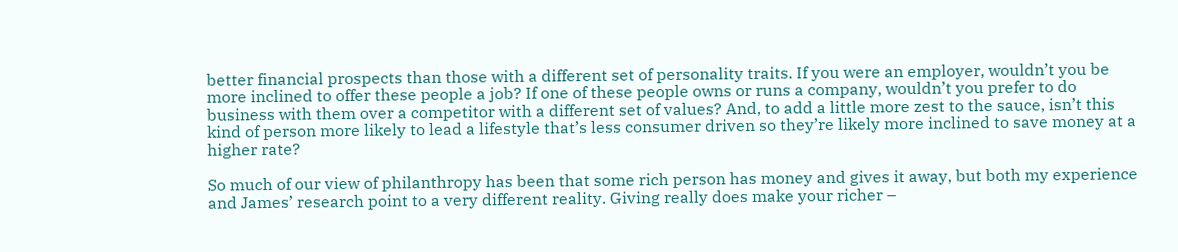better financial prospects than those with a different set of personality traits. If you were an employer, wouldn’t you be more inclined to offer these people a job? If one of these people owns or runs a company, wouldn’t you prefer to do business with them over a competitor with a different set of values? And, to add a little more zest to the sauce, isn’t this kind of person more likely to lead a lifestyle that’s less consumer driven so they’re likely more inclined to save money at a higher rate?

So much of our view of philanthropy has been that some rich person has money and gives it away, but both my experience and James’ research point to a very different reality. Giving really does make your richer –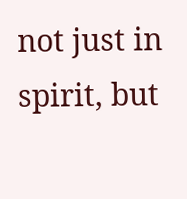not just in spirit, but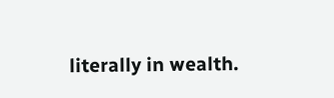literally in wealth.